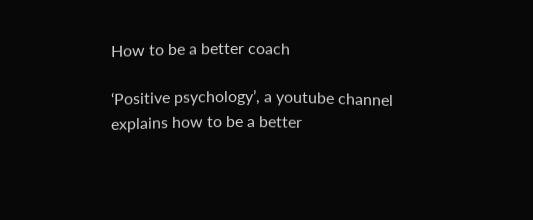How to be a better coach

‘Positive psychology’, a youtube channel explains how to be a better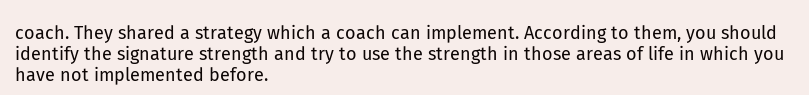coach. They shared a strategy which a coach can implement. According to them, you should identify the signature strength and try to use the strength in those areas of life in which you have not implemented before.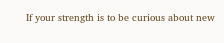If your strength is to be curious about new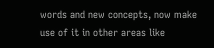words and new concepts, now make use of it in other areas like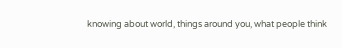knowing about world, things around you, what people think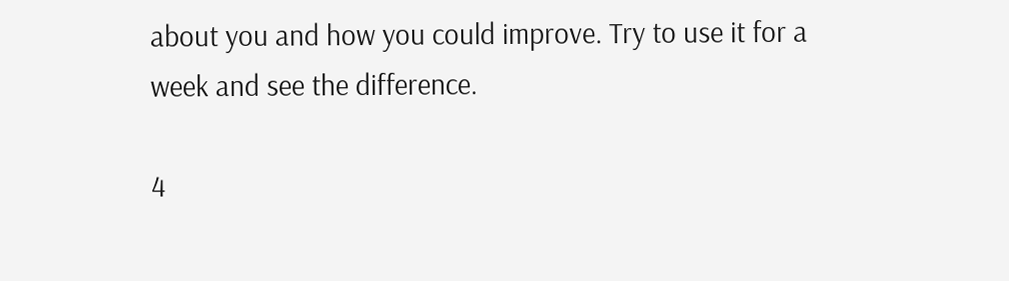about you and how you could improve. Try to use it for a week and see the difference.

4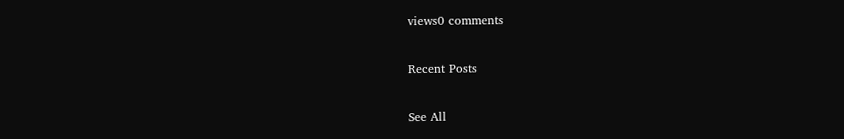views0 comments

Recent Posts

See All